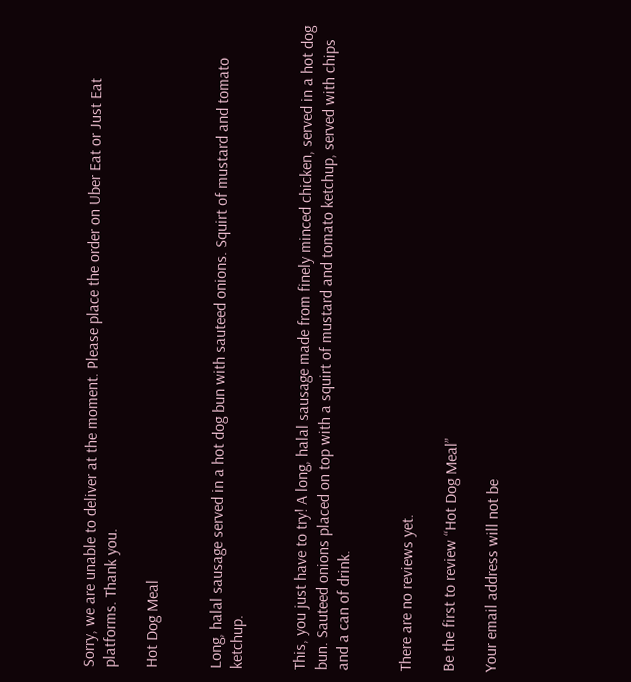Sorry, we are unable to deliver at the moment. Please place the order on Uber Eat or Just Eat platforms. Thank you.

Hot Dog Meal


Long, halal sausage served in a hot dog bun with sauteed onions. Squirt of mustard and tomato ketchup.


This, you just have to try! A long, halal sausage made from finely minced chicken, served in a hot dog bun. Sauteed onions placed on top with a squirt of mustard and tomato ketchup, served with chips and a can of drink.


There are no reviews yet.

Be the first to review “Hot Dog Meal”

Your email address will not be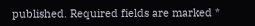published. Required fields are marked *